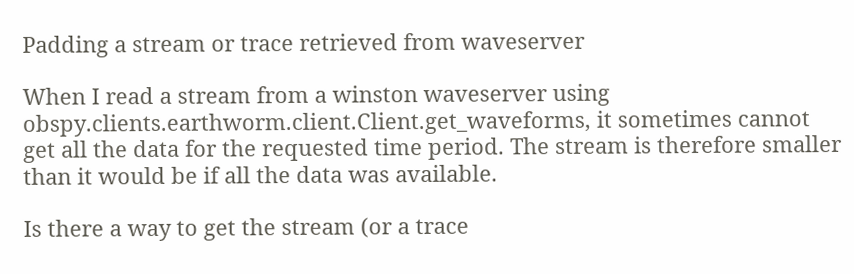Padding a stream or trace retrieved from waveserver

When I read a stream from a winston waveserver using obspy.clients.earthworm.client.Client.get_waveforms, it sometimes cannot get all the data for the requested time period. The stream is therefore smaller than it would be if all the data was available.

Is there a way to get the stream (or a trace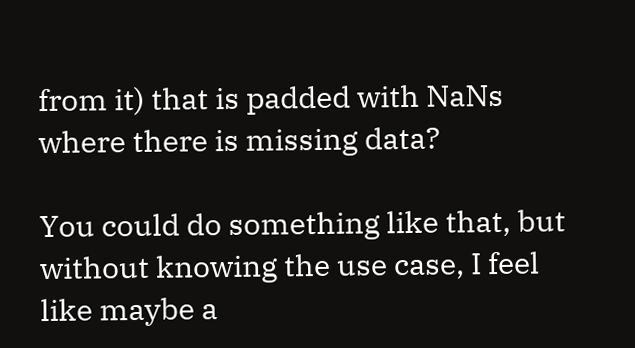from it) that is padded with NaNs where there is missing data?

You could do something like that, but without knowing the use case, I feel like maybe a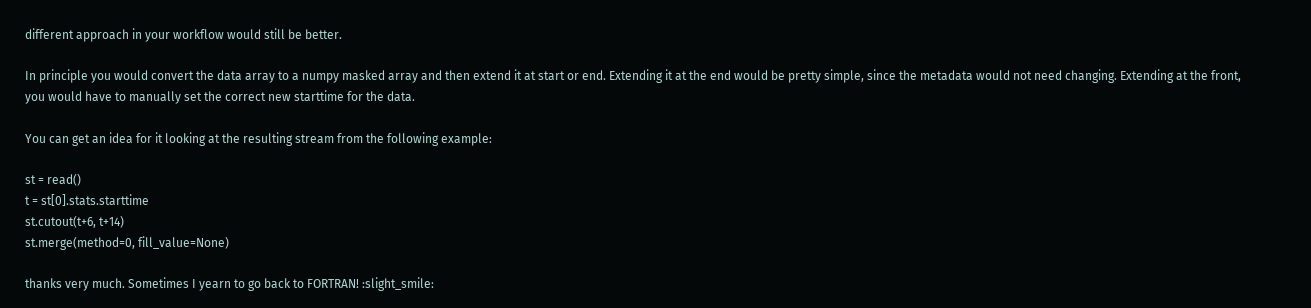different approach in your workflow would still be better.

In principle you would convert the data array to a numpy masked array and then extend it at start or end. Extending it at the end would be pretty simple, since the metadata would not need changing. Extending at the front, you would have to manually set the correct new starttime for the data.

You can get an idea for it looking at the resulting stream from the following example:

st = read()
t = st[0].stats.starttime
st.cutout(t+6, t+14)
st.merge(method=0, fill_value=None)

thanks very much. Sometimes I yearn to go back to FORTRAN! :slight_smile: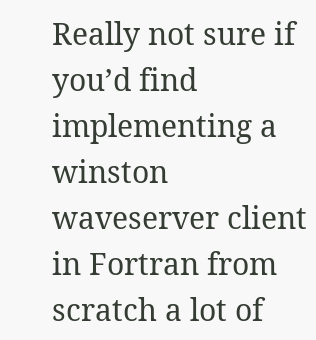Really not sure if you’d find implementing a winston waveserver client in Fortran from scratch a lot of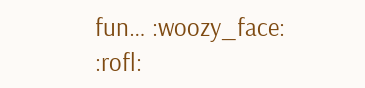fun… :woozy_face: :rofl: